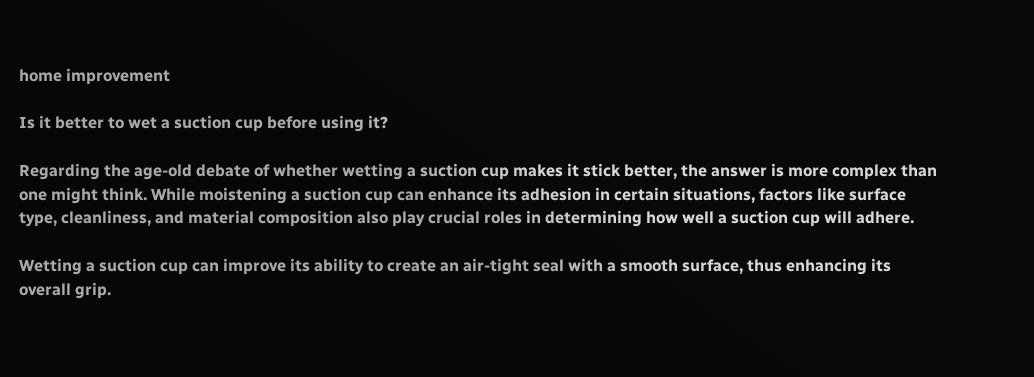home improvement

Is it better to wet a suction cup before using it?

Regarding the age-old debate of whether wetting a suction cup makes it stick better, the answer is more complex than one might think. While moistening a suction cup can enhance its adhesion in certain situations, factors like surface type, cleanliness, and material composition also play crucial roles in determining how well a suction cup will adhere.

Wetting a suction cup can improve its ability to create an air-tight seal with a smooth surface, thus enhancing its overall grip.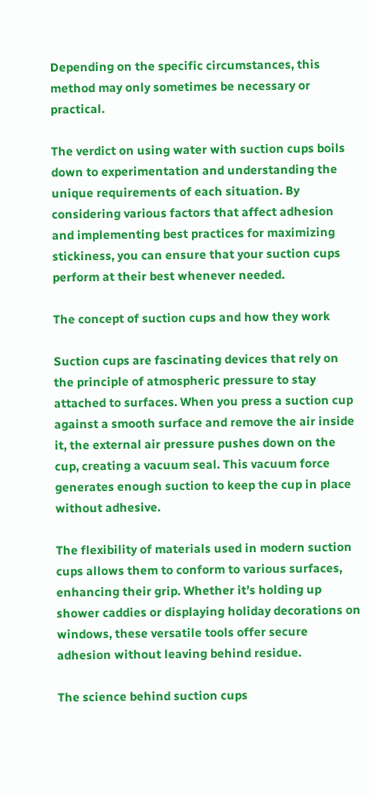Depending on the specific circumstances, this method may only sometimes be necessary or practical.

The verdict on using water with suction cups boils down to experimentation and understanding the unique requirements of each situation. By considering various factors that affect adhesion and implementing best practices for maximizing stickiness, you can ensure that your suction cups perform at their best whenever needed.

The concept of suction cups and how they work

Suction cups are fascinating devices that rely on the principle of atmospheric pressure to stay attached to surfaces. When you press a suction cup against a smooth surface and remove the air inside it, the external air pressure pushes down on the cup, creating a vacuum seal. This vacuum force generates enough suction to keep the cup in place without adhesive.

The flexibility of materials used in modern suction cups allows them to conform to various surfaces, enhancing their grip. Whether it’s holding up shower caddies or displaying holiday decorations on windows, these versatile tools offer secure adhesion without leaving behind residue.

The science behind suction cups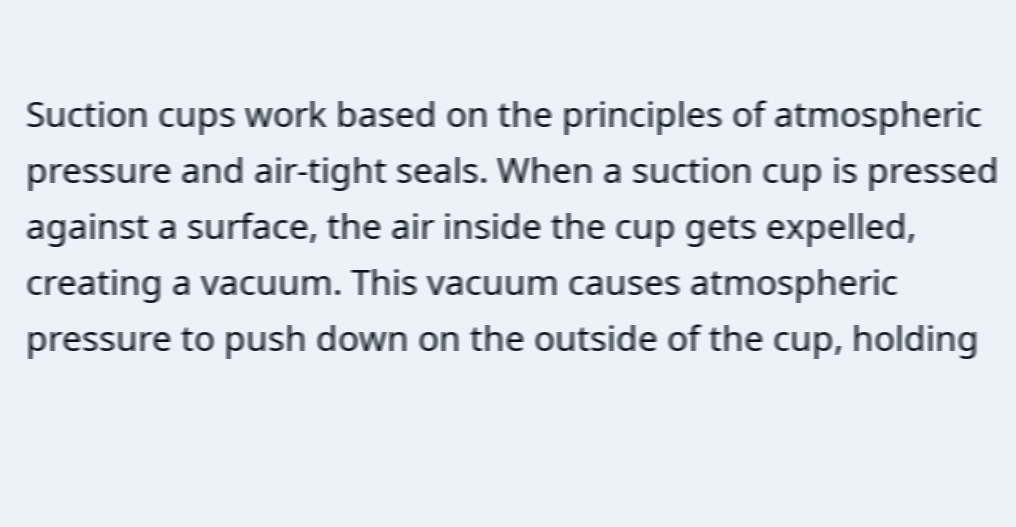Suction cups work based on the principles of atmospheric pressure and air-tight seals. When a suction cup is pressed against a surface, the air inside the cup gets expelled, creating a vacuum. This vacuum causes atmospheric pressure to push down on the outside of the cup, holding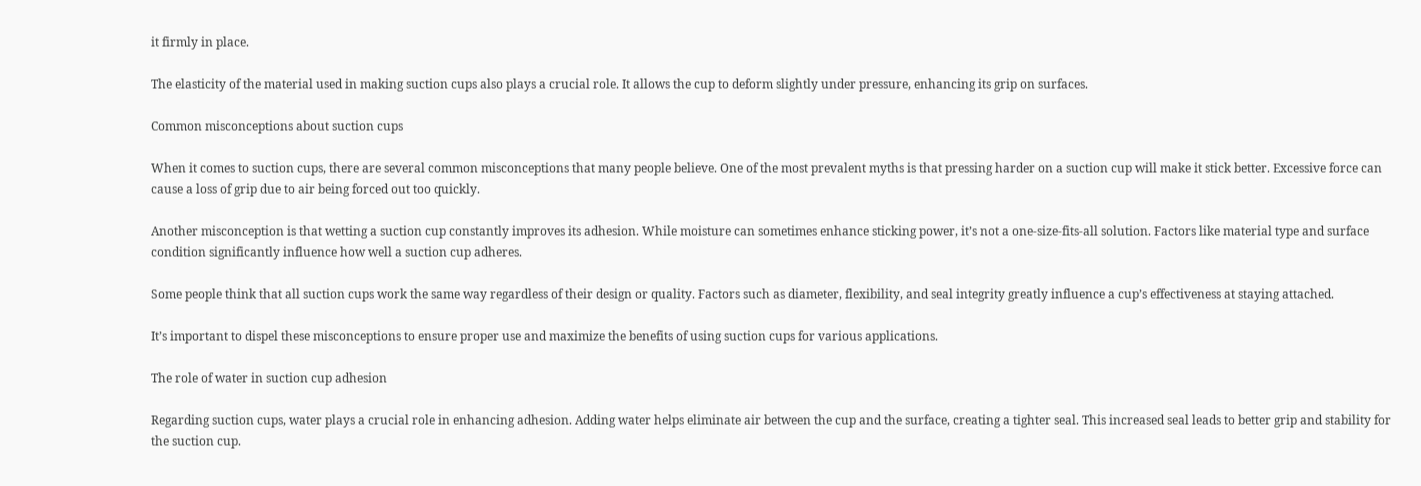it firmly in place.

The elasticity of the material used in making suction cups also plays a crucial role. It allows the cup to deform slightly under pressure, enhancing its grip on surfaces.

Common misconceptions about suction cups

When it comes to suction cups, there are several common misconceptions that many people believe. One of the most prevalent myths is that pressing harder on a suction cup will make it stick better. Excessive force can cause a loss of grip due to air being forced out too quickly.

Another misconception is that wetting a suction cup constantly improves its adhesion. While moisture can sometimes enhance sticking power, it’s not a one-size-fits-all solution. Factors like material type and surface condition significantly influence how well a suction cup adheres.

Some people think that all suction cups work the same way regardless of their design or quality. Factors such as diameter, flexibility, and seal integrity greatly influence a cup’s effectiveness at staying attached.

It’s important to dispel these misconceptions to ensure proper use and maximize the benefits of using suction cups for various applications.

The role of water in suction cup adhesion

Regarding suction cups, water plays a crucial role in enhancing adhesion. Adding water helps eliminate air between the cup and the surface, creating a tighter seal. This increased seal leads to better grip and stability for the suction cup.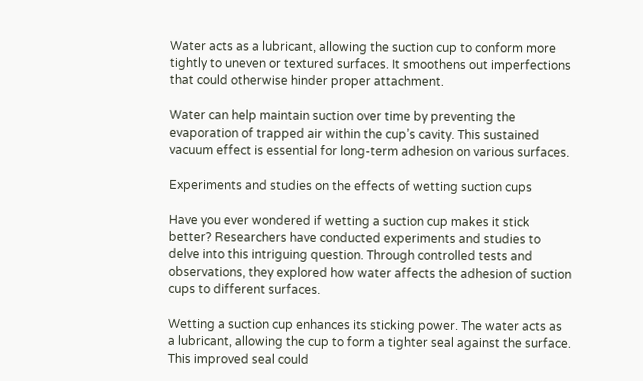Water acts as a lubricant, allowing the suction cup to conform more tightly to uneven or textured surfaces. It smoothens out imperfections that could otherwise hinder proper attachment.

Water can help maintain suction over time by preventing the evaporation of trapped air within the cup’s cavity. This sustained vacuum effect is essential for long-term adhesion on various surfaces.

Experiments and studies on the effects of wetting suction cups

Have you ever wondered if wetting a suction cup makes it stick better? Researchers have conducted experiments and studies to delve into this intriguing question. Through controlled tests and observations, they explored how water affects the adhesion of suction cups to different surfaces.

Wetting a suction cup enhances its sticking power. The water acts as a lubricant, allowing the cup to form a tighter seal against the surface. This improved seal could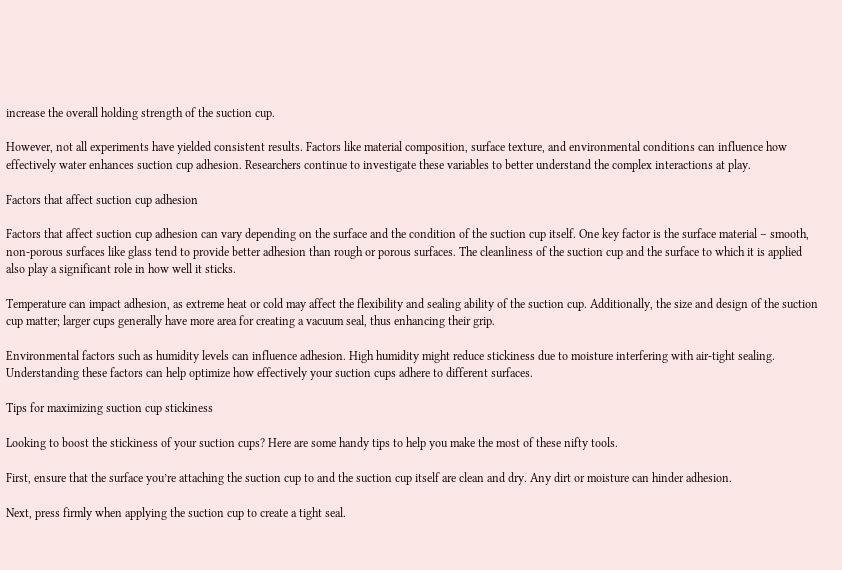increase the overall holding strength of the suction cup.

However, not all experiments have yielded consistent results. Factors like material composition, surface texture, and environmental conditions can influence how effectively water enhances suction cup adhesion. Researchers continue to investigate these variables to better understand the complex interactions at play.

Factors that affect suction cup adhesion

Factors that affect suction cup adhesion can vary depending on the surface and the condition of the suction cup itself. One key factor is the surface material – smooth, non-porous surfaces like glass tend to provide better adhesion than rough or porous surfaces. The cleanliness of the suction cup and the surface to which it is applied also play a significant role in how well it sticks.

Temperature can impact adhesion, as extreme heat or cold may affect the flexibility and sealing ability of the suction cup. Additionally, the size and design of the suction cup matter; larger cups generally have more area for creating a vacuum seal, thus enhancing their grip.

Environmental factors such as humidity levels can influence adhesion. High humidity might reduce stickiness due to moisture interfering with air-tight sealing. Understanding these factors can help optimize how effectively your suction cups adhere to different surfaces.

Tips for maximizing suction cup stickiness

Looking to boost the stickiness of your suction cups? Here are some handy tips to help you make the most of these nifty tools.

First, ensure that the surface you’re attaching the suction cup to and the suction cup itself are clean and dry. Any dirt or moisture can hinder adhesion.

Next, press firmly when applying the suction cup to create a tight seal.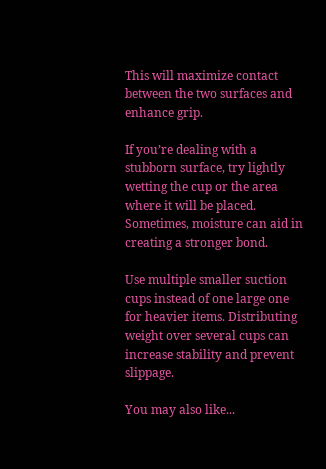This will maximize contact between the two surfaces and enhance grip.

If you’re dealing with a stubborn surface, try lightly wetting the cup or the area where it will be placed. Sometimes, moisture can aid in creating a stronger bond.

Use multiple smaller suction cups instead of one large one for heavier items. Distributing weight over several cups can increase stability and prevent slippage.

You may also like...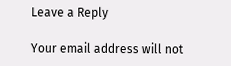Leave a Reply

Your email address will not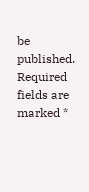be published. Required fields are marked *